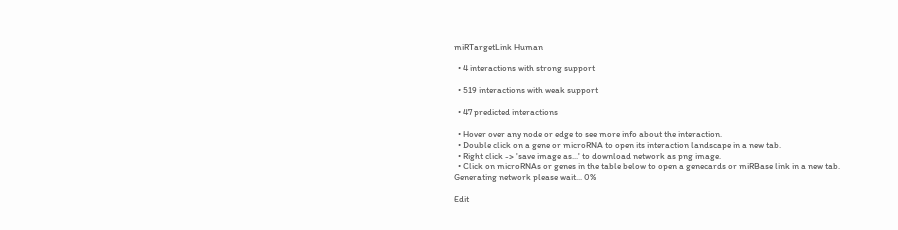miRTargetLink Human

  • 4 interactions with strong support

  • 519 interactions with weak support

  • 47 predicted interactions

  • Hover over any node or edge to see more info about the interaction.
  • Double click on a gene or microRNA to open its interaction landscape in a new tab.
  • Right click -> 'save image as...' to download network as png image.
  • Click on microRNAs or genes in the table below to open a genecards or miRBase link in a new tab.
Generating network please wait... 0%

Edit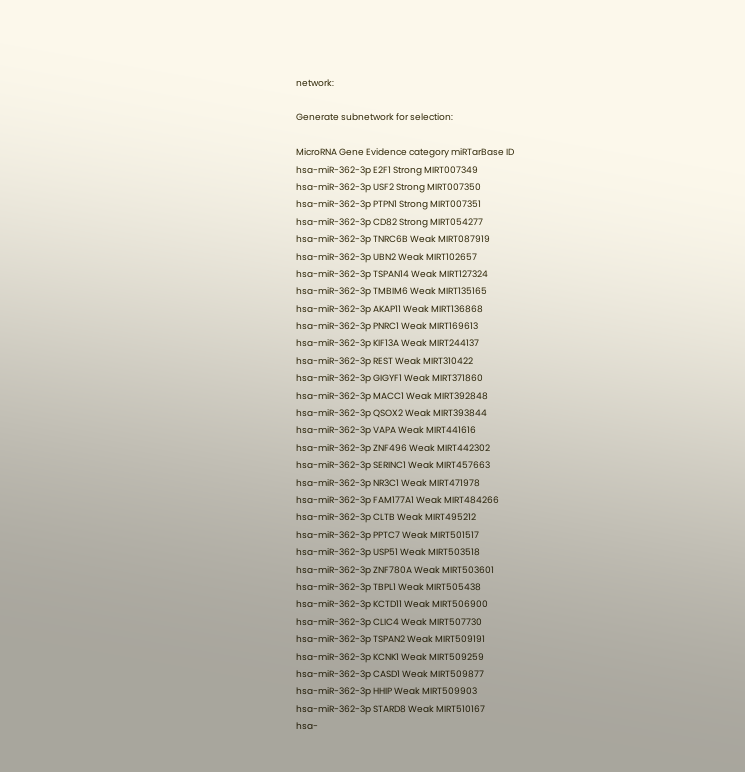network:

Generate subnetwork for selection:

MicroRNA Gene Evidence category miRTarBase ID
hsa-miR-362-3p E2F1 Strong MIRT007349
hsa-miR-362-3p USF2 Strong MIRT007350
hsa-miR-362-3p PTPN1 Strong MIRT007351
hsa-miR-362-3p CD82 Strong MIRT054277
hsa-miR-362-3p TNRC6B Weak MIRT087919
hsa-miR-362-3p UBN2 Weak MIRT102657
hsa-miR-362-3p TSPAN14 Weak MIRT127324
hsa-miR-362-3p TMBIM6 Weak MIRT135165
hsa-miR-362-3p AKAP11 Weak MIRT136868
hsa-miR-362-3p PNRC1 Weak MIRT169613
hsa-miR-362-3p KIF13A Weak MIRT244137
hsa-miR-362-3p REST Weak MIRT310422
hsa-miR-362-3p GIGYF1 Weak MIRT371860
hsa-miR-362-3p MACC1 Weak MIRT392848
hsa-miR-362-3p QSOX2 Weak MIRT393844
hsa-miR-362-3p VAPA Weak MIRT441616
hsa-miR-362-3p ZNF496 Weak MIRT442302
hsa-miR-362-3p SERINC1 Weak MIRT457663
hsa-miR-362-3p NR3C1 Weak MIRT471978
hsa-miR-362-3p FAM177A1 Weak MIRT484266
hsa-miR-362-3p CLTB Weak MIRT495212
hsa-miR-362-3p PPTC7 Weak MIRT501517
hsa-miR-362-3p USP51 Weak MIRT503518
hsa-miR-362-3p ZNF780A Weak MIRT503601
hsa-miR-362-3p TBPL1 Weak MIRT505438
hsa-miR-362-3p KCTD11 Weak MIRT506900
hsa-miR-362-3p CLIC4 Weak MIRT507730
hsa-miR-362-3p TSPAN2 Weak MIRT509191
hsa-miR-362-3p KCNK1 Weak MIRT509259
hsa-miR-362-3p CASD1 Weak MIRT509877
hsa-miR-362-3p HHIP Weak MIRT509903
hsa-miR-362-3p STARD8 Weak MIRT510167
hsa-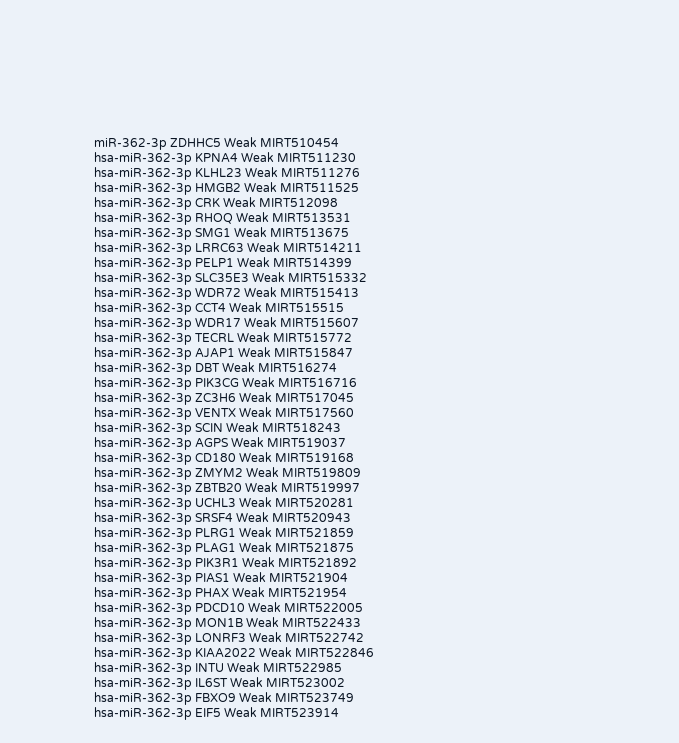miR-362-3p ZDHHC5 Weak MIRT510454
hsa-miR-362-3p KPNA4 Weak MIRT511230
hsa-miR-362-3p KLHL23 Weak MIRT511276
hsa-miR-362-3p HMGB2 Weak MIRT511525
hsa-miR-362-3p CRK Weak MIRT512098
hsa-miR-362-3p RHOQ Weak MIRT513531
hsa-miR-362-3p SMG1 Weak MIRT513675
hsa-miR-362-3p LRRC63 Weak MIRT514211
hsa-miR-362-3p PELP1 Weak MIRT514399
hsa-miR-362-3p SLC35E3 Weak MIRT515332
hsa-miR-362-3p WDR72 Weak MIRT515413
hsa-miR-362-3p CCT4 Weak MIRT515515
hsa-miR-362-3p WDR17 Weak MIRT515607
hsa-miR-362-3p TECRL Weak MIRT515772
hsa-miR-362-3p AJAP1 Weak MIRT515847
hsa-miR-362-3p DBT Weak MIRT516274
hsa-miR-362-3p PIK3CG Weak MIRT516716
hsa-miR-362-3p ZC3H6 Weak MIRT517045
hsa-miR-362-3p VENTX Weak MIRT517560
hsa-miR-362-3p SCIN Weak MIRT518243
hsa-miR-362-3p AGPS Weak MIRT519037
hsa-miR-362-3p CD180 Weak MIRT519168
hsa-miR-362-3p ZMYM2 Weak MIRT519809
hsa-miR-362-3p ZBTB20 Weak MIRT519997
hsa-miR-362-3p UCHL3 Weak MIRT520281
hsa-miR-362-3p SRSF4 Weak MIRT520943
hsa-miR-362-3p PLRG1 Weak MIRT521859
hsa-miR-362-3p PLAG1 Weak MIRT521875
hsa-miR-362-3p PIK3R1 Weak MIRT521892
hsa-miR-362-3p PIAS1 Weak MIRT521904
hsa-miR-362-3p PHAX Weak MIRT521954
hsa-miR-362-3p PDCD10 Weak MIRT522005
hsa-miR-362-3p MON1B Weak MIRT522433
hsa-miR-362-3p LONRF3 Weak MIRT522742
hsa-miR-362-3p KIAA2022 Weak MIRT522846
hsa-miR-362-3p INTU Weak MIRT522985
hsa-miR-362-3p IL6ST Weak MIRT523002
hsa-miR-362-3p FBXO9 Weak MIRT523749
hsa-miR-362-3p EIF5 Weak MIRT523914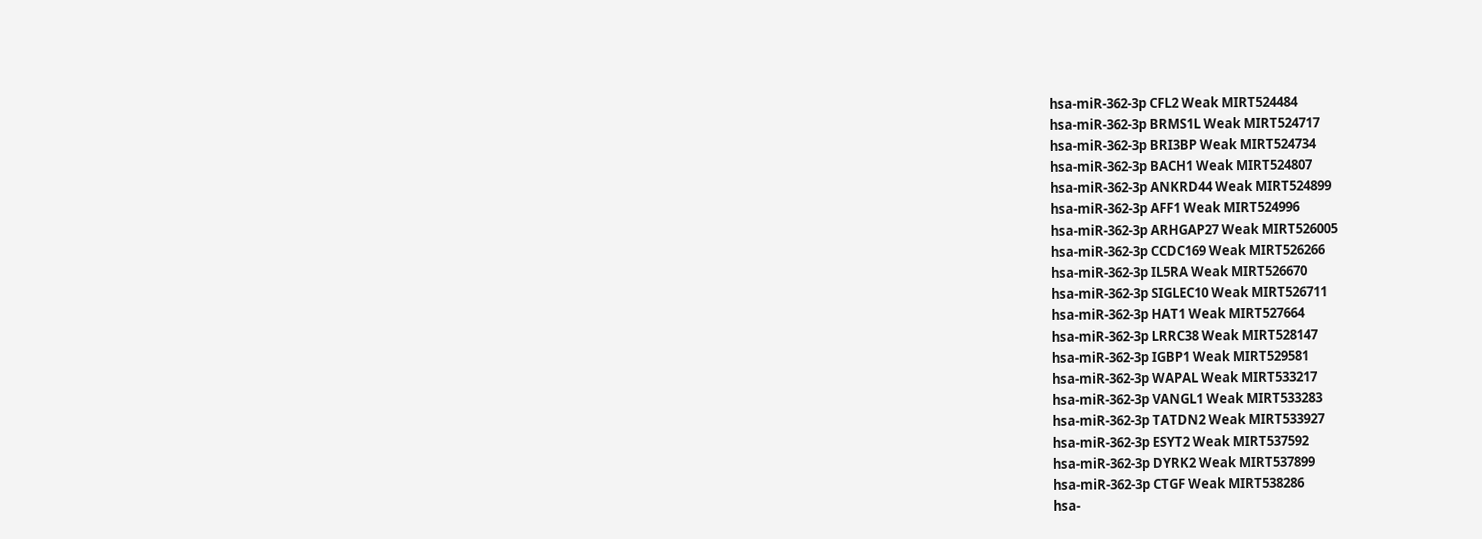hsa-miR-362-3p CFL2 Weak MIRT524484
hsa-miR-362-3p BRMS1L Weak MIRT524717
hsa-miR-362-3p BRI3BP Weak MIRT524734
hsa-miR-362-3p BACH1 Weak MIRT524807
hsa-miR-362-3p ANKRD44 Weak MIRT524899
hsa-miR-362-3p AFF1 Weak MIRT524996
hsa-miR-362-3p ARHGAP27 Weak MIRT526005
hsa-miR-362-3p CCDC169 Weak MIRT526266
hsa-miR-362-3p IL5RA Weak MIRT526670
hsa-miR-362-3p SIGLEC10 Weak MIRT526711
hsa-miR-362-3p HAT1 Weak MIRT527664
hsa-miR-362-3p LRRC38 Weak MIRT528147
hsa-miR-362-3p IGBP1 Weak MIRT529581
hsa-miR-362-3p WAPAL Weak MIRT533217
hsa-miR-362-3p VANGL1 Weak MIRT533283
hsa-miR-362-3p TATDN2 Weak MIRT533927
hsa-miR-362-3p ESYT2 Weak MIRT537592
hsa-miR-362-3p DYRK2 Weak MIRT537899
hsa-miR-362-3p CTGF Weak MIRT538286
hsa-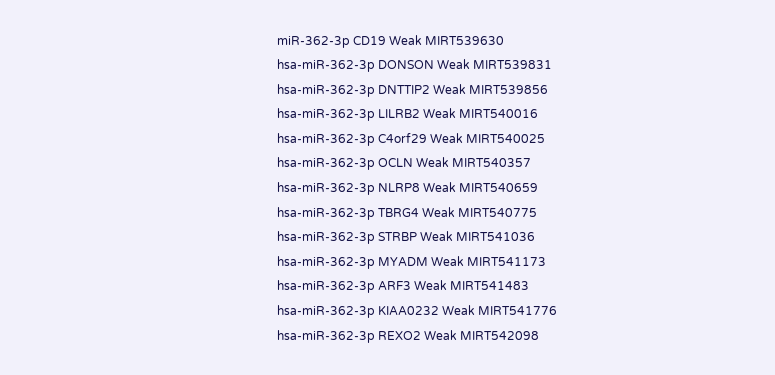miR-362-3p CD19 Weak MIRT539630
hsa-miR-362-3p DONSON Weak MIRT539831
hsa-miR-362-3p DNTTIP2 Weak MIRT539856
hsa-miR-362-3p LILRB2 Weak MIRT540016
hsa-miR-362-3p C4orf29 Weak MIRT540025
hsa-miR-362-3p OCLN Weak MIRT540357
hsa-miR-362-3p NLRP8 Weak MIRT540659
hsa-miR-362-3p TBRG4 Weak MIRT540775
hsa-miR-362-3p STRBP Weak MIRT541036
hsa-miR-362-3p MYADM Weak MIRT541173
hsa-miR-362-3p ARF3 Weak MIRT541483
hsa-miR-362-3p KIAA0232 Weak MIRT541776
hsa-miR-362-3p REXO2 Weak MIRT542098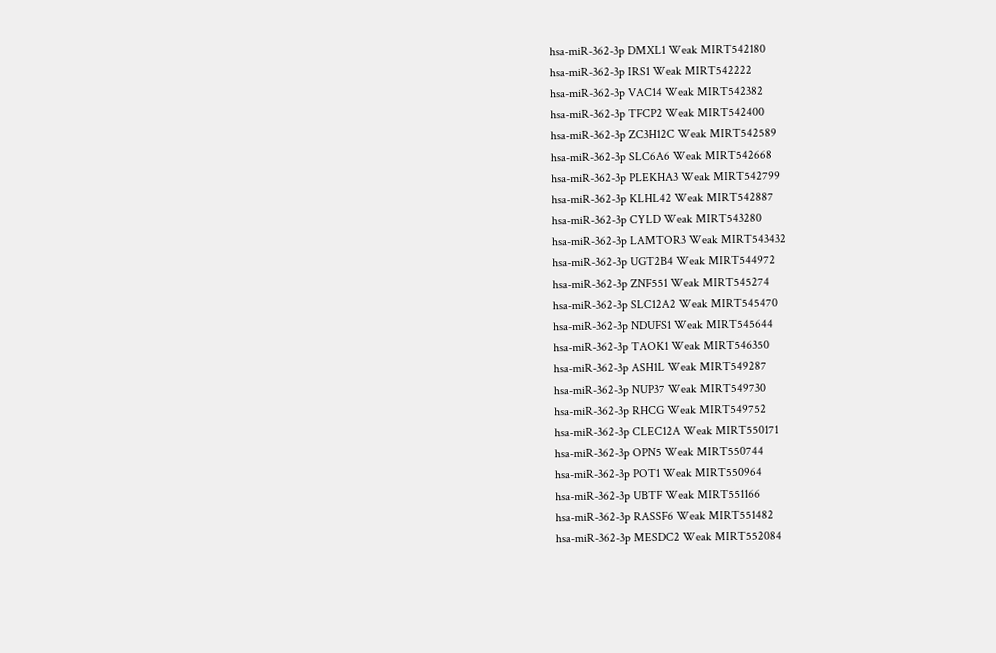hsa-miR-362-3p DMXL1 Weak MIRT542180
hsa-miR-362-3p IRS1 Weak MIRT542222
hsa-miR-362-3p VAC14 Weak MIRT542382
hsa-miR-362-3p TFCP2 Weak MIRT542400
hsa-miR-362-3p ZC3H12C Weak MIRT542589
hsa-miR-362-3p SLC6A6 Weak MIRT542668
hsa-miR-362-3p PLEKHA3 Weak MIRT542799
hsa-miR-362-3p KLHL42 Weak MIRT542887
hsa-miR-362-3p CYLD Weak MIRT543280
hsa-miR-362-3p LAMTOR3 Weak MIRT543432
hsa-miR-362-3p UGT2B4 Weak MIRT544972
hsa-miR-362-3p ZNF551 Weak MIRT545274
hsa-miR-362-3p SLC12A2 Weak MIRT545470
hsa-miR-362-3p NDUFS1 Weak MIRT545644
hsa-miR-362-3p TAOK1 Weak MIRT546350
hsa-miR-362-3p ASH1L Weak MIRT549287
hsa-miR-362-3p NUP37 Weak MIRT549730
hsa-miR-362-3p RHCG Weak MIRT549752
hsa-miR-362-3p CLEC12A Weak MIRT550171
hsa-miR-362-3p OPN5 Weak MIRT550744
hsa-miR-362-3p POT1 Weak MIRT550964
hsa-miR-362-3p UBTF Weak MIRT551166
hsa-miR-362-3p RASSF6 Weak MIRT551482
hsa-miR-362-3p MESDC2 Weak MIRT552084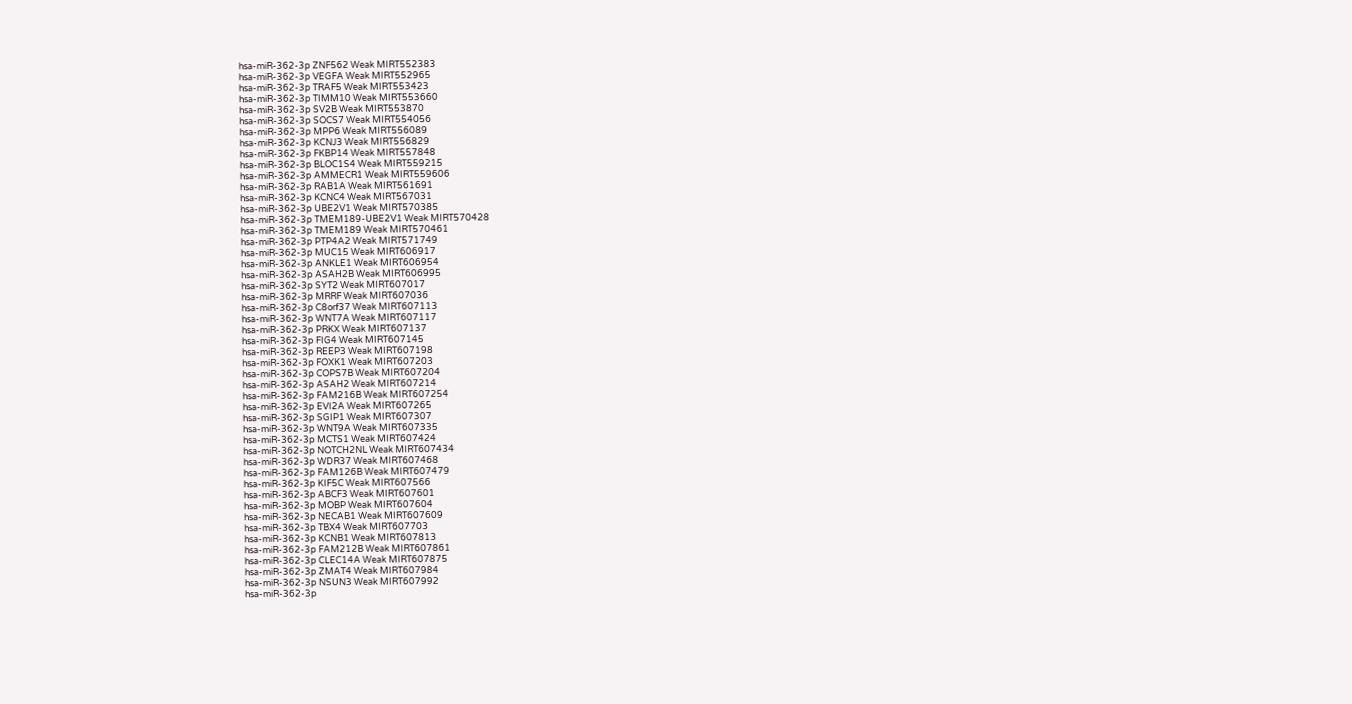hsa-miR-362-3p ZNF562 Weak MIRT552383
hsa-miR-362-3p VEGFA Weak MIRT552965
hsa-miR-362-3p TRAF5 Weak MIRT553423
hsa-miR-362-3p TIMM10 Weak MIRT553660
hsa-miR-362-3p SV2B Weak MIRT553870
hsa-miR-362-3p SOCS7 Weak MIRT554056
hsa-miR-362-3p MPP6 Weak MIRT556089
hsa-miR-362-3p KCNJ3 Weak MIRT556829
hsa-miR-362-3p FKBP14 Weak MIRT557848
hsa-miR-362-3p BLOC1S4 Weak MIRT559215
hsa-miR-362-3p AMMECR1 Weak MIRT559606
hsa-miR-362-3p RAB1A Weak MIRT561691
hsa-miR-362-3p KCNC4 Weak MIRT567031
hsa-miR-362-3p UBE2V1 Weak MIRT570385
hsa-miR-362-3p TMEM189-UBE2V1 Weak MIRT570428
hsa-miR-362-3p TMEM189 Weak MIRT570461
hsa-miR-362-3p PTP4A2 Weak MIRT571749
hsa-miR-362-3p MUC15 Weak MIRT606917
hsa-miR-362-3p ANKLE1 Weak MIRT606954
hsa-miR-362-3p ASAH2B Weak MIRT606995
hsa-miR-362-3p SYT2 Weak MIRT607017
hsa-miR-362-3p MRRF Weak MIRT607036
hsa-miR-362-3p C8orf37 Weak MIRT607113
hsa-miR-362-3p WNT7A Weak MIRT607117
hsa-miR-362-3p PRKX Weak MIRT607137
hsa-miR-362-3p FIG4 Weak MIRT607145
hsa-miR-362-3p REEP3 Weak MIRT607198
hsa-miR-362-3p FOXK1 Weak MIRT607203
hsa-miR-362-3p COPS7B Weak MIRT607204
hsa-miR-362-3p ASAH2 Weak MIRT607214
hsa-miR-362-3p FAM216B Weak MIRT607254
hsa-miR-362-3p EVI2A Weak MIRT607265
hsa-miR-362-3p SGIP1 Weak MIRT607307
hsa-miR-362-3p WNT9A Weak MIRT607335
hsa-miR-362-3p MCTS1 Weak MIRT607424
hsa-miR-362-3p NOTCH2NL Weak MIRT607434
hsa-miR-362-3p WDR37 Weak MIRT607468
hsa-miR-362-3p FAM126B Weak MIRT607479
hsa-miR-362-3p KIF5C Weak MIRT607566
hsa-miR-362-3p ABCF3 Weak MIRT607601
hsa-miR-362-3p MOBP Weak MIRT607604
hsa-miR-362-3p NECAB1 Weak MIRT607609
hsa-miR-362-3p TBX4 Weak MIRT607703
hsa-miR-362-3p KCNB1 Weak MIRT607813
hsa-miR-362-3p FAM212B Weak MIRT607861
hsa-miR-362-3p CLEC14A Weak MIRT607875
hsa-miR-362-3p ZMAT4 Weak MIRT607984
hsa-miR-362-3p NSUN3 Weak MIRT607992
hsa-miR-362-3p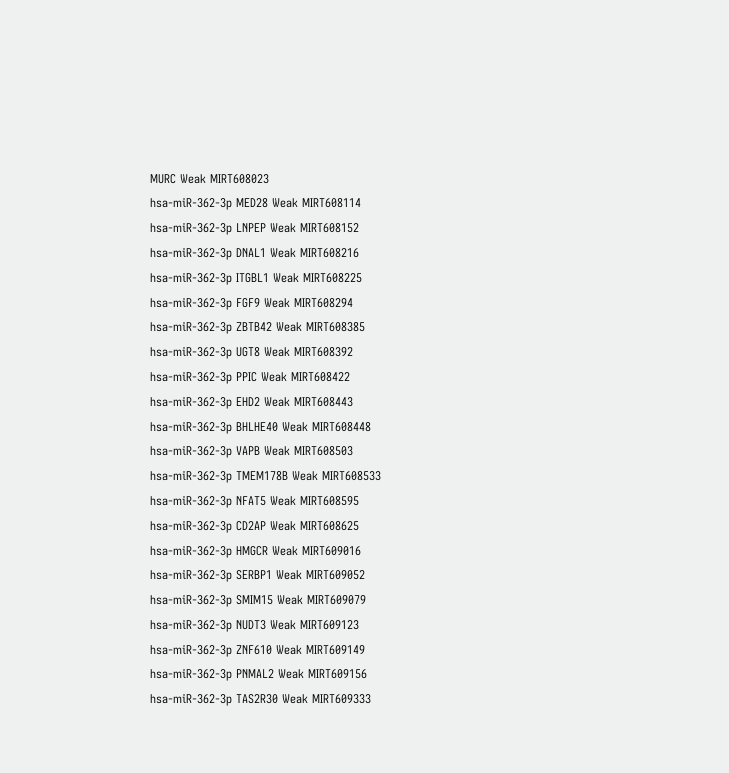MURC Weak MIRT608023
hsa-miR-362-3p MED28 Weak MIRT608114
hsa-miR-362-3p LNPEP Weak MIRT608152
hsa-miR-362-3p DNAL1 Weak MIRT608216
hsa-miR-362-3p ITGBL1 Weak MIRT608225
hsa-miR-362-3p FGF9 Weak MIRT608294
hsa-miR-362-3p ZBTB42 Weak MIRT608385
hsa-miR-362-3p UGT8 Weak MIRT608392
hsa-miR-362-3p PPIC Weak MIRT608422
hsa-miR-362-3p EHD2 Weak MIRT608443
hsa-miR-362-3p BHLHE40 Weak MIRT608448
hsa-miR-362-3p VAPB Weak MIRT608503
hsa-miR-362-3p TMEM178B Weak MIRT608533
hsa-miR-362-3p NFAT5 Weak MIRT608595
hsa-miR-362-3p CD2AP Weak MIRT608625
hsa-miR-362-3p HMGCR Weak MIRT609016
hsa-miR-362-3p SERBP1 Weak MIRT609052
hsa-miR-362-3p SMIM15 Weak MIRT609079
hsa-miR-362-3p NUDT3 Weak MIRT609123
hsa-miR-362-3p ZNF610 Weak MIRT609149
hsa-miR-362-3p PNMAL2 Weak MIRT609156
hsa-miR-362-3p TAS2R30 Weak MIRT609333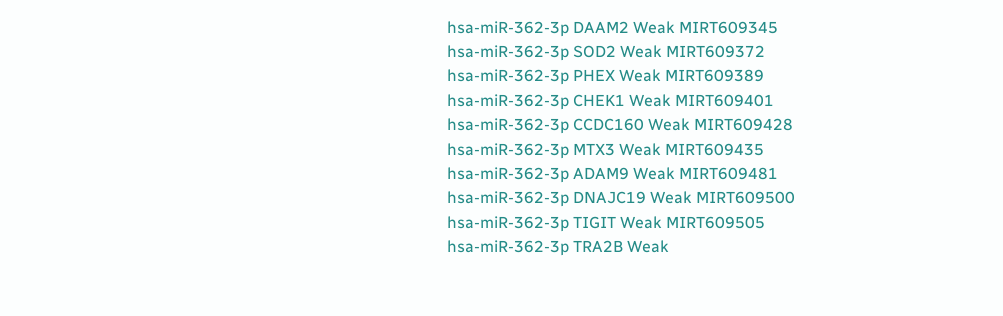hsa-miR-362-3p DAAM2 Weak MIRT609345
hsa-miR-362-3p SOD2 Weak MIRT609372
hsa-miR-362-3p PHEX Weak MIRT609389
hsa-miR-362-3p CHEK1 Weak MIRT609401
hsa-miR-362-3p CCDC160 Weak MIRT609428
hsa-miR-362-3p MTX3 Weak MIRT609435
hsa-miR-362-3p ADAM9 Weak MIRT609481
hsa-miR-362-3p DNAJC19 Weak MIRT609500
hsa-miR-362-3p TIGIT Weak MIRT609505
hsa-miR-362-3p TRA2B Weak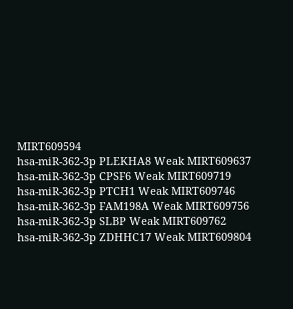MIRT609594
hsa-miR-362-3p PLEKHA8 Weak MIRT609637
hsa-miR-362-3p CPSF6 Weak MIRT609719
hsa-miR-362-3p PTCH1 Weak MIRT609746
hsa-miR-362-3p FAM198A Weak MIRT609756
hsa-miR-362-3p SLBP Weak MIRT609762
hsa-miR-362-3p ZDHHC17 Weak MIRT609804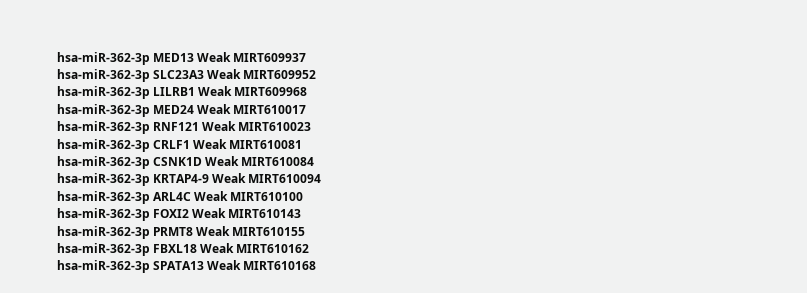hsa-miR-362-3p MED13 Weak MIRT609937
hsa-miR-362-3p SLC23A3 Weak MIRT609952
hsa-miR-362-3p LILRB1 Weak MIRT609968
hsa-miR-362-3p MED24 Weak MIRT610017
hsa-miR-362-3p RNF121 Weak MIRT610023
hsa-miR-362-3p CRLF1 Weak MIRT610081
hsa-miR-362-3p CSNK1D Weak MIRT610084
hsa-miR-362-3p KRTAP4-9 Weak MIRT610094
hsa-miR-362-3p ARL4C Weak MIRT610100
hsa-miR-362-3p FOXI2 Weak MIRT610143
hsa-miR-362-3p PRMT8 Weak MIRT610155
hsa-miR-362-3p FBXL18 Weak MIRT610162
hsa-miR-362-3p SPATA13 Weak MIRT610168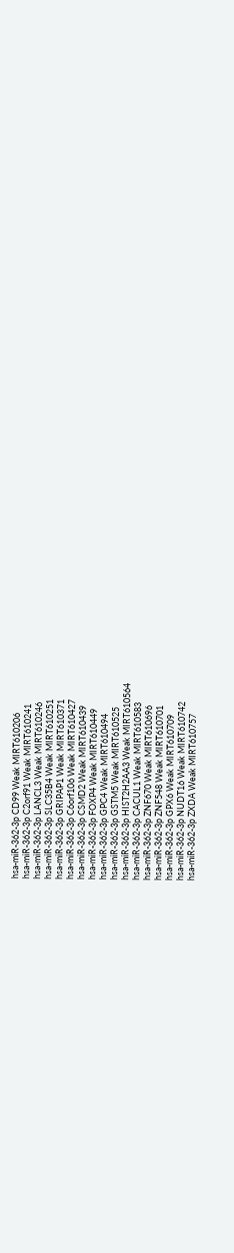hsa-miR-362-3p CD99 Weak MIRT610206
hsa-miR-362-3p C2orf91 Weak MIRT610241
hsa-miR-362-3p LANCL3 Weak MIRT610246
hsa-miR-362-3p SLC35B4 Weak MIRT610251
hsa-miR-362-3p GRIPAP1 Weak MIRT610371
hsa-miR-362-3p C6orf106 Weak MIRT610427
hsa-miR-362-3p CSMD2 Weak MIRT610439
hsa-miR-362-3p FOXP4 Weak MIRT610449
hsa-miR-362-3p GPC4 Weak MIRT610494
hsa-miR-362-3p GSTM5 Weak MIRT610525
hsa-miR-362-3p HIST2H2AA3 Weak MIRT610564
hsa-miR-362-3p CACUL1 Weak MIRT610583
hsa-miR-362-3p ZNF670 Weak MIRT610696
hsa-miR-362-3p ZNF548 Weak MIRT610701
hsa-miR-362-3p GPX6 Weak MIRT610709
hsa-miR-362-3p NUDT16 Weak MIRT610742
hsa-miR-362-3p ZXDA Weak MIRT610757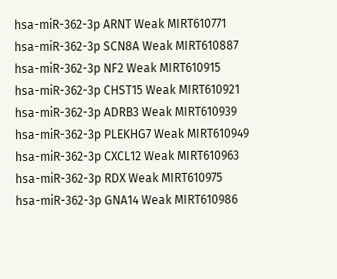hsa-miR-362-3p ARNT Weak MIRT610771
hsa-miR-362-3p SCN8A Weak MIRT610887
hsa-miR-362-3p NF2 Weak MIRT610915
hsa-miR-362-3p CHST15 Weak MIRT610921
hsa-miR-362-3p ADRB3 Weak MIRT610939
hsa-miR-362-3p PLEKHG7 Weak MIRT610949
hsa-miR-362-3p CXCL12 Weak MIRT610963
hsa-miR-362-3p RDX Weak MIRT610975
hsa-miR-362-3p GNA14 Weak MIRT610986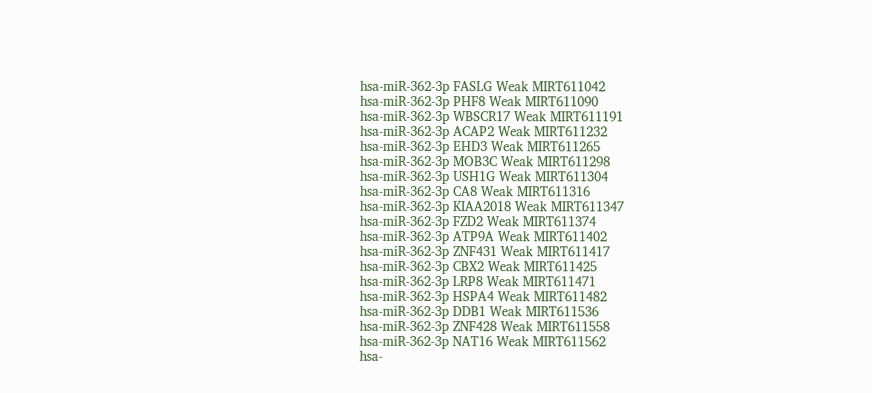hsa-miR-362-3p FASLG Weak MIRT611042
hsa-miR-362-3p PHF8 Weak MIRT611090
hsa-miR-362-3p WBSCR17 Weak MIRT611191
hsa-miR-362-3p ACAP2 Weak MIRT611232
hsa-miR-362-3p EHD3 Weak MIRT611265
hsa-miR-362-3p MOB3C Weak MIRT611298
hsa-miR-362-3p USH1G Weak MIRT611304
hsa-miR-362-3p CA8 Weak MIRT611316
hsa-miR-362-3p KIAA2018 Weak MIRT611347
hsa-miR-362-3p FZD2 Weak MIRT611374
hsa-miR-362-3p ATP9A Weak MIRT611402
hsa-miR-362-3p ZNF431 Weak MIRT611417
hsa-miR-362-3p CBX2 Weak MIRT611425
hsa-miR-362-3p LRP8 Weak MIRT611471
hsa-miR-362-3p HSPA4 Weak MIRT611482
hsa-miR-362-3p DDB1 Weak MIRT611536
hsa-miR-362-3p ZNF428 Weak MIRT611558
hsa-miR-362-3p NAT16 Weak MIRT611562
hsa-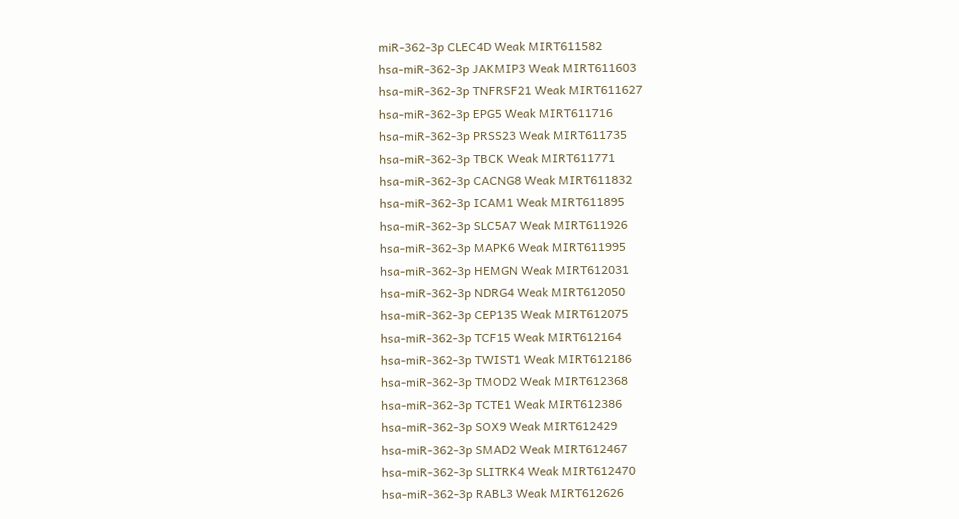miR-362-3p CLEC4D Weak MIRT611582
hsa-miR-362-3p JAKMIP3 Weak MIRT611603
hsa-miR-362-3p TNFRSF21 Weak MIRT611627
hsa-miR-362-3p EPG5 Weak MIRT611716
hsa-miR-362-3p PRSS23 Weak MIRT611735
hsa-miR-362-3p TBCK Weak MIRT611771
hsa-miR-362-3p CACNG8 Weak MIRT611832
hsa-miR-362-3p ICAM1 Weak MIRT611895
hsa-miR-362-3p SLC5A7 Weak MIRT611926
hsa-miR-362-3p MAPK6 Weak MIRT611995
hsa-miR-362-3p HEMGN Weak MIRT612031
hsa-miR-362-3p NDRG4 Weak MIRT612050
hsa-miR-362-3p CEP135 Weak MIRT612075
hsa-miR-362-3p TCF15 Weak MIRT612164
hsa-miR-362-3p TWIST1 Weak MIRT612186
hsa-miR-362-3p TMOD2 Weak MIRT612368
hsa-miR-362-3p TCTE1 Weak MIRT612386
hsa-miR-362-3p SOX9 Weak MIRT612429
hsa-miR-362-3p SMAD2 Weak MIRT612467
hsa-miR-362-3p SLITRK4 Weak MIRT612470
hsa-miR-362-3p RABL3 Weak MIRT612626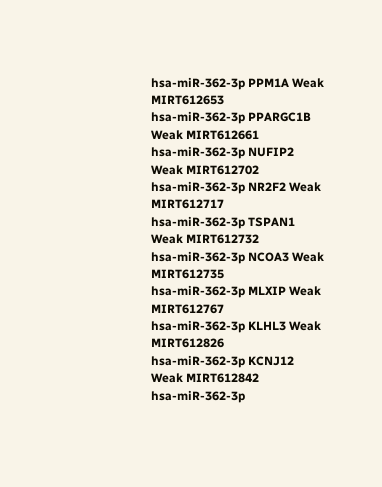hsa-miR-362-3p PPM1A Weak MIRT612653
hsa-miR-362-3p PPARGC1B Weak MIRT612661
hsa-miR-362-3p NUFIP2 Weak MIRT612702
hsa-miR-362-3p NR2F2 Weak MIRT612717
hsa-miR-362-3p TSPAN1 Weak MIRT612732
hsa-miR-362-3p NCOA3 Weak MIRT612735
hsa-miR-362-3p MLXIP Weak MIRT612767
hsa-miR-362-3p KLHL3 Weak MIRT612826
hsa-miR-362-3p KCNJ12 Weak MIRT612842
hsa-miR-362-3p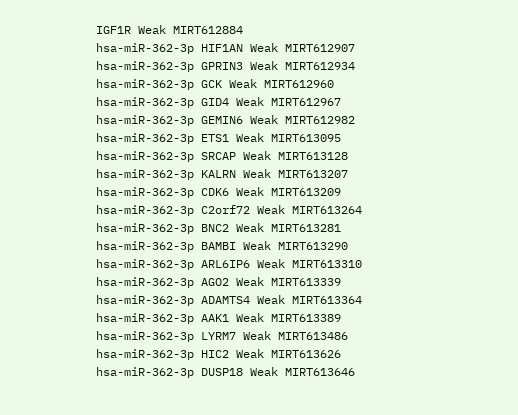IGF1R Weak MIRT612884
hsa-miR-362-3p HIF1AN Weak MIRT612907
hsa-miR-362-3p GPRIN3 Weak MIRT612934
hsa-miR-362-3p GCK Weak MIRT612960
hsa-miR-362-3p GID4 Weak MIRT612967
hsa-miR-362-3p GEMIN6 Weak MIRT612982
hsa-miR-362-3p ETS1 Weak MIRT613095
hsa-miR-362-3p SRCAP Weak MIRT613128
hsa-miR-362-3p KALRN Weak MIRT613207
hsa-miR-362-3p CDK6 Weak MIRT613209
hsa-miR-362-3p C2orf72 Weak MIRT613264
hsa-miR-362-3p BNC2 Weak MIRT613281
hsa-miR-362-3p BAMBI Weak MIRT613290
hsa-miR-362-3p ARL6IP6 Weak MIRT613310
hsa-miR-362-3p AGO2 Weak MIRT613339
hsa-miR-362-3p ADAMTS4 Weak MIRT613364
hsa-miR-362-3p AAK1 Weak MIRT613389
hsa-miR-362-3p LYRM7 Weak MIRT613486
hsa-miR-362-3p HIC2 Weak MIRT613626
hsa-miR-362-3p DUSP18 Weak MIRT613646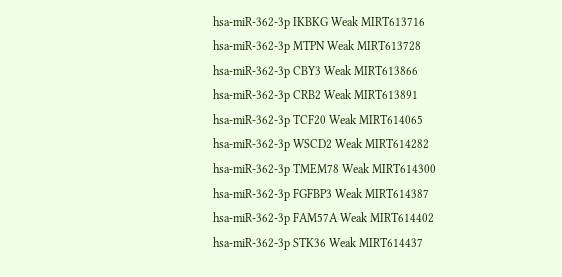hsa-miR-362-3p IKBKG Weak MIRT613716
hsa-miR-362-3p MTPN Weak MIRT613728
hsa-miR-362-3p CBY3 Weak MIRT613866
hsa-miR-362-3p CRB2 Weak MIRT613891
hsa-miR-362-3p TCF20 Weak MIRT614065
hsa-miR-362-3p WSCD2 Weak MIRT614282
hsa-miR-362-3p TMEM78 Weak MIRT614300
hsa-miR-362-3p FGFBP3 Weak MIRT614387
hsa-miR-362-3p FAM57A Weak MIRT614402
hsa-miR-362-3p STK36 Weak MIRT614437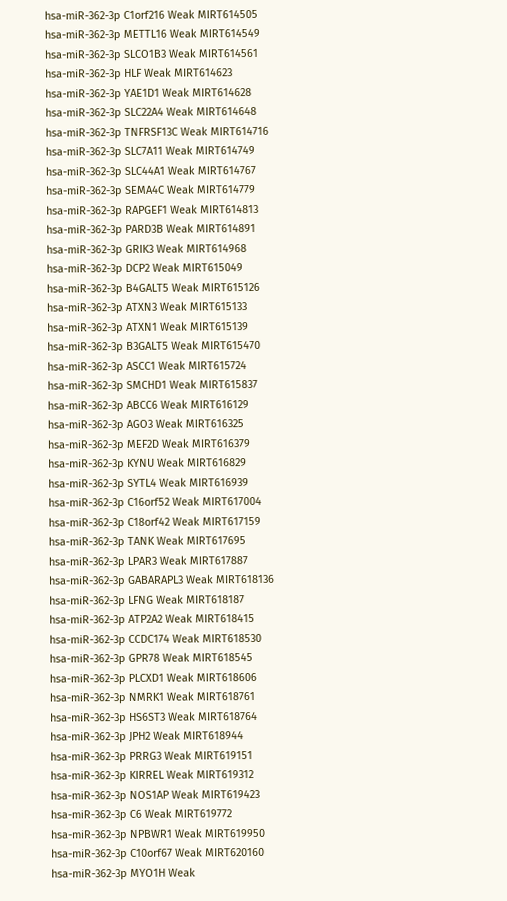hsa-miR-362-3p C1orf216 Weak MIRT614505
hsa-miR-362-3p METTL16 Weak MIRT614549
hsa-miR-362-3p SLCO1B3 Weak MIRT614561
hsa-miR-362-3p HLF Weak MIRT614623
hsa-miR-362-3p YAE1D1 Weak MIRT614628
hsa-miR-362-3p SLC22A4 Weak MIRT614648
hsa-miR-362-3p TNFRSF13C Weak MIRT614716
hsa-miR-362-3p SLC7A11 Weak MIRT614749
hsa-miR-362-3p SLC44A1 Weak MIRT614767
hsa-miR-362-3p SEMA4C Weak MIRT614779
hsa-miR-362-3p RAPGEF1 Weak MIRT614813
hsa-miR-362-3p PARD3B Weak MIRT614891
hsa-miR-362-3p GRIK3 Weak MIRT614968
hsa-miR-362-3p DCP2 Weak MIRT615049
hsa-miR-362-3p B4GALT5 Weak MIRT615126
hsa-miR-362-3p ATXN3 Weak MIRT615133
hsa-miR-362-3p ATXN1 Weak MIRT615139
hsa-miR-362-3p B3GALT5 Weak MIRT615470
hsa-miR-362-3p ASCC1 Weak MIRT615724
hsa-miR-362-3p SMCHD1 Weak MIRT615837
hsa-miR-362-3p ABCC6 Weak MIRT616129
hsa-miR-362-3p AGO3 Weak MIRT616325
hsa-miR-362-3p MEF2D Weak MIRT616379
hsa-miR-362-3p KYNU Weak MIRT616829
hsa-miR-362-3p SYTL4 Weak MIRT616939
hsa-miR-362-3p C16orf52 Weak MIRT617004
hsa-miR-362-3p C18orf42 Weak MIRT617159
hsa-miR-362-3p TANK Weak MIRT617695
hsa-miR-362-3p LPAR3 Weak MIRT617887
hsa-miR-362-3p GABARAPL3 Weak MIRT618136
hsa-miR-362-3p LFNG Weak MIRT618187
hsa-miR-362-3p ATP2A2 Weak MIRT618415
hsa-miR-362-3p CCDC174 Weak MIRT618530
hsa-miR-362-3p GPR78 Weak MIRT618545
hsa-miR-362-3p PLCXD1 Weak MIRT618606
hsa-miR-362-3p NMRK1 Weak MIRT618761
hsa-miR-362-3p HS6ST3 Weak MIRT618764
hsa-miR-362-3p JPH2 Weak MIRT618944
hsa-miR-362-3p PRRG3 Weak MIRT619151
hsa-miR-362-3p KIRREL Weak MIRT619312
hsa-miR-362-3p NOS1AP Weak MIRT619423
hsa-miR-362-3p C6 Weak MIRT619772
hsa-miR-362-3p NPBWR1 Weak MIRT619950
hsa-miR-362-3p C10orf67 Weak MIRT620160
hsa-miR-362-3p MYO1H Weak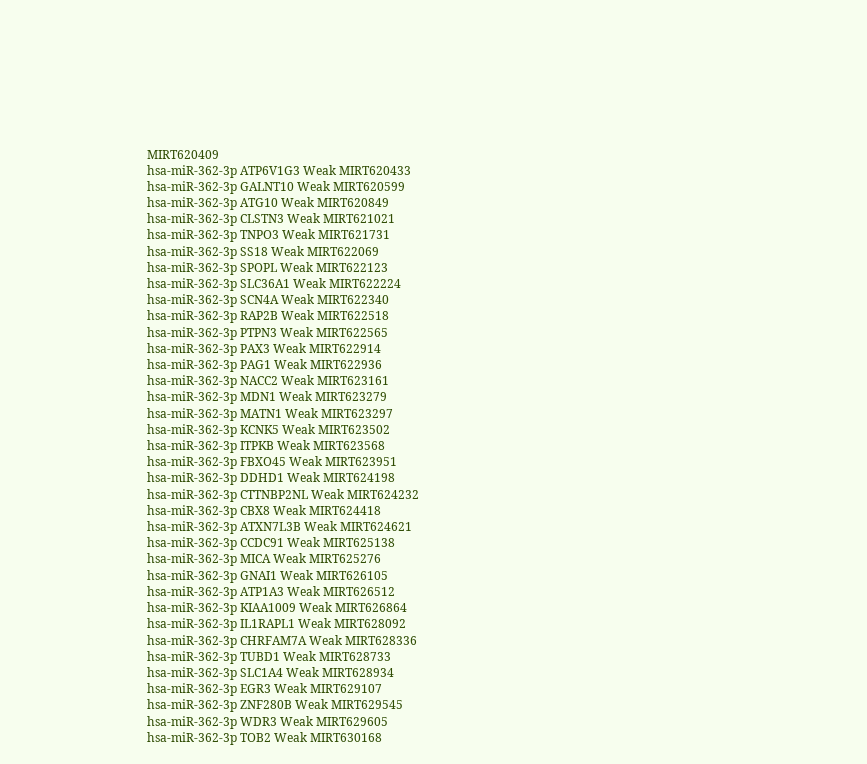MIRT620409
hsa-miR-362-3p ATP6V1G3 Weak MIRT620433
hsa-miR-362-3p GALNT10 Weak MIRT620599
hsa-miR-362-3p ATG10 Weak MIRT620849
hsa-miR-362-3p CLSTN3 Weak MIRT621021
hsa-miR-362-3p TNPO3 Weak MIRT621731
hsa-miR-362-3p SS18 Weak MIRT622069
hsa-miR-362-3p SPOPL Weak MIRT622123
hsa-miR-362-3p SLC36A1 Weak MIRT622224
hsa-miR-362-3p SCN4A Weak MIRT622340
hsa-miR-362-3p RAP2B Weak MIRT622518
hsa-miR-362-3p PTPN3 Weak MIRT622565
hsa-miR-362-3p PAX3 Weak MIRT622914
hsa-miR-362-3p PAG1 Weak MIRT622936
hsa-miR-362-3p NACC2 Weak MIRT623161
hsa-miR-362-3p MDN1 Weak MIRT623279
hsa-miR-362-3p MATN1 Weak MIRT623297
hsa-miR-362-3p KCNK5 Weak MIRT623502
hsa-miR-362-3p ITPKB Weak MIRT623568
hsa-miR-362-3p FBXO45 Weak MIRT623951
hsa-miR-362-3p DDHD1 Weak MIRT624198
hsa-miR-362-3p CTTNBP2NL Weak MIRT624232
hsa-miR-362-3p CBX8 Weak MIRT624418
hsa-miR-362-3p ATXN7L3B Weak MIRT624621
hsa-miR-362-3p CCDC91 Weak MIRT625138
hsa-miR-362-3p MICA Weak MIRT625276
hsa-miR-362-3p GNAI1 Weak MIRT626105
hsa-miR-362-3p ATP1A3 Weak MIRT626512
hsa-miR-362-3p KIAA1009 Weak MIRT626864
hsa-miR-362-3p IL1RAPL1 Weak MIRT628092
hsa-miR-362-3p CHRFAM7A Weak MIRT628336
hsa-miR-362-3p TUBD1 Weak MIRT628733
hsa-miR-362-3p SLC1A4 Weak MIRT628934
hsa-miR-362-3p EGR3 Weak MIRT629107
hsa-miR-362-3p ZNF280B Weak MIRT629545
hsa-miR-362-3p WDR3 Weak MIRT629605
hsa-miR-362-3p TOB2 Weak MIRT630168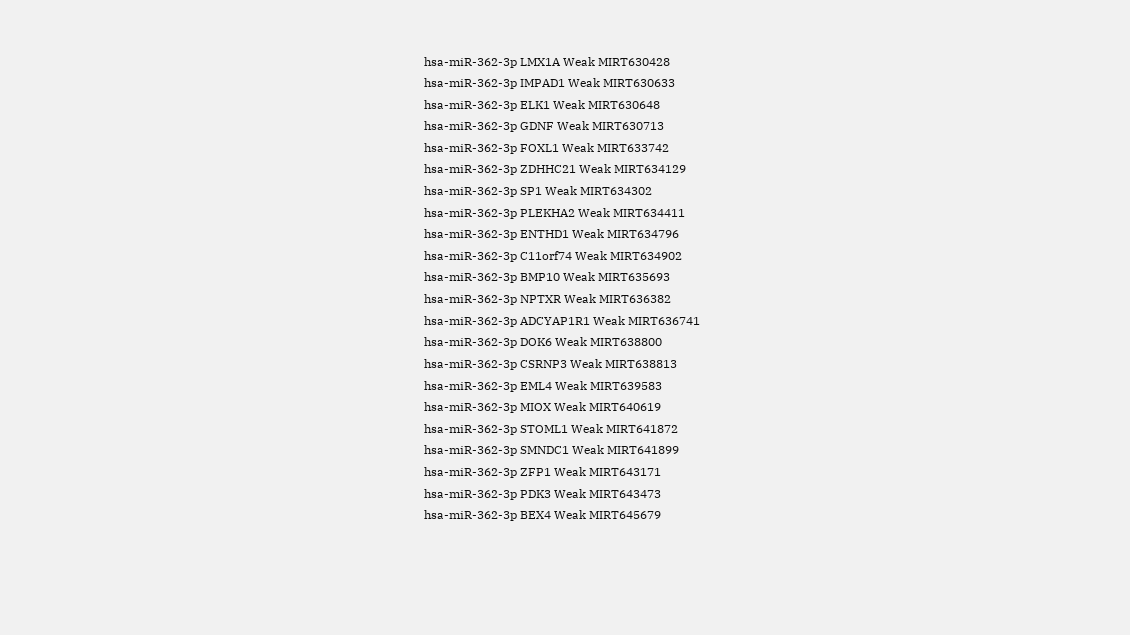hsa-miR-362-3p LMX1A Weak MIRT630428
hsa-miR-362-3p IMPAD1 Weak MIRT630633
hsa-miR-362-3p ELK1 Weak MIRT630648
hsa-miR-362-3p GDNF Weak MIRT630713
hsa-miR-362-3p FOXL1 Weak MIRT633742
hsa-miR-362-3p ZDHHC21 Weak MIRT634129
hsa-miR-362-3p SP1 Weak MIRT634302
hsa-miR-362-3p PLEKHA2 Weak MIRT634411
hsa-miR-362-3p ENTHD1 Weak MIRT634796
hsa-miR-362-3p C11orf74 Weak MIRT634902
hsa-miR-362-3p BMP10 Weak MIRT635693
hsa-miR-362-3p NPTXR Weak MIRT636382
hsa-miR-362-3p ADCYAP1R1 Weak MIRT636741
hsa-miR-362-3p DOK6 Weak MIRT638800
hsa-miR-362-3p CSRNP3 Weak MIRT638813
hsa-miR-362-3p EML4 Weak MIRT639583
hsa-miR-362-3p MIOX Weak MIRT640619
hsa-miR-362-3p STOML1 Weak MIRT641872
hsa-miR-362-3p SMNDC1 Weak MIRT641899
hsa-miR-362-3p ZFP1 Weak MIRT643171
hsa-miR-362-3p PDK3 Weak MIRT643473
hsa-miR-362-3p BEX4 Weak MIRT645679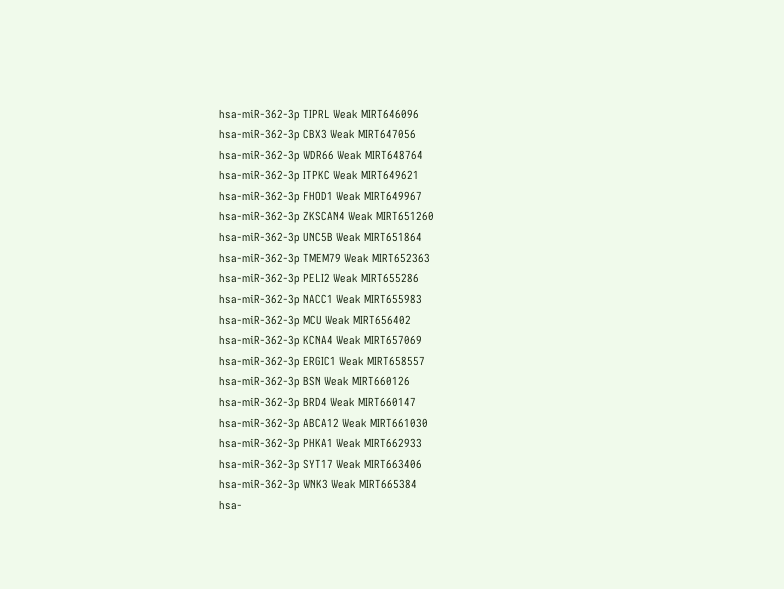hsa-miR-362-3p TIPRL Weak MIRT646096
hsa-miR-362-3p CBX3 Weak MIRT647056
hsa-miR-362-3p WDR66 Weak MIRT648764
hsa-miR-362-3p ITPKC Weak MIRT649621
hsa-miR-362-3p FHOD1 Weak MIRT649967
hsa-miR-362-3p ZKSCAN4 Weak MIRT651260
hsa-miR-362-3p UNC5B Weak MIRT651864
hsa-miR-362-3p TMEM79 Weak MIRT652363
hsa-miR-362-3p PELI2 Weak MIRT655286
hsa-miR-362-3p NACC1 Weak MIRT655983
hsa-miR-362-3p MCU Weak MIRT656402
hsa-miR-362-3p KCNA4 Weak MIRT657069
hsa-miR-362-3p ERGIC1 Weak MIRT658557
hsa-miR-362-3p BSN Weak MIRT660126
hsa-miR-362-3p BRD4 Weak MIRT660147
hsa-miR-362-3p ABCA12 Weak MIRT661030
hsa-miR-362-3p PHKA1 Weak MIRT662933
hsa-miR-362-3p SYT17 Weak MIRT663406
hsa-miR-362-3p WNK3 Weak MIRT665384
hsa-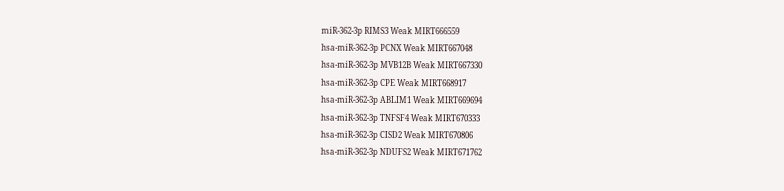miR-362-3p RIMS3 Weak MIRT666559
hsa-miR-362-3p PCNX Weak MIRT667048
hsa-miR-362-3p MVB12B Weak MIRT667330
hsa-miR-362-3p CPE Weak MIRT668917
hsa-miR-362-3p ABLIM1 Weak MIRT669694
hsa-miR-362-3p TNFSF4 Weak MIRT670333
hsa-miR-362-3p CISD2 Weak MIRT670806
hsa-miR-362-3p NDUFS2 Weak MIRT671762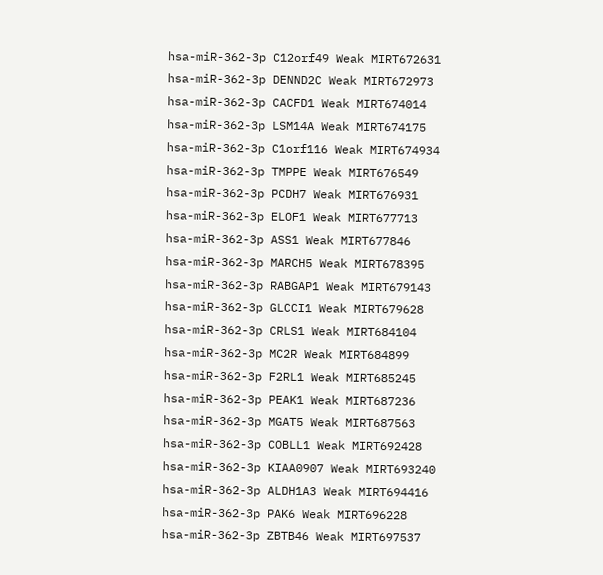hsa-miR-362-3p C12orf49 Weak MIRT672631
hsa-miR-362-3p DENND2C Weak MIRT672973
hsa-miR-362-3p CACFD1 Weak MIRT674014
hsa-miR-362-3p LSM14A Weak MIRT674175
hsa-miR-362-3p C1orf116 Weak MIRT674934
hsa-miR-362-3p TMPPE Weak MIRT676549
hsa-miR-362-3p PCDH7 Weak MIRT676931
hsa-miR-362-3p ELOF1 Weak MIRT677713
hsa-miR-362-3p ASS1 Weak MIRT677846
hsa-miR-362-3p MARCH5 Weak MIRT678395
hsa-miR-362-3p RABGAP1 Weak MIRT679143
hsa-miR-362-3p GLCCI1 Weak MIRT679628
hsa-miR-362-3p CRLS1 Weak MIRT684104
hsa-miR-362-3p MC2R Weak MIRT684899
hsa-miR-362-3p F2RL1 Weak MIRT685245
hsa-miR-362-3p PEAK1 Weak MIRT687236
hsa-miR-362-3p MGAT5 Weak MIRT687563
hsa-miR-362-3p COBLL1 Weak MIRT692428
hsa-miR-362-3p KIAA0907 Weak MIRT693240
hsa-miR-362-3p ALDH1A3 Weak MIRT694416
hsa-miR-362-3p PAK6 Weak MIRT696228
hsa-miR-362-3p ZBTB46 Weak MIRT697537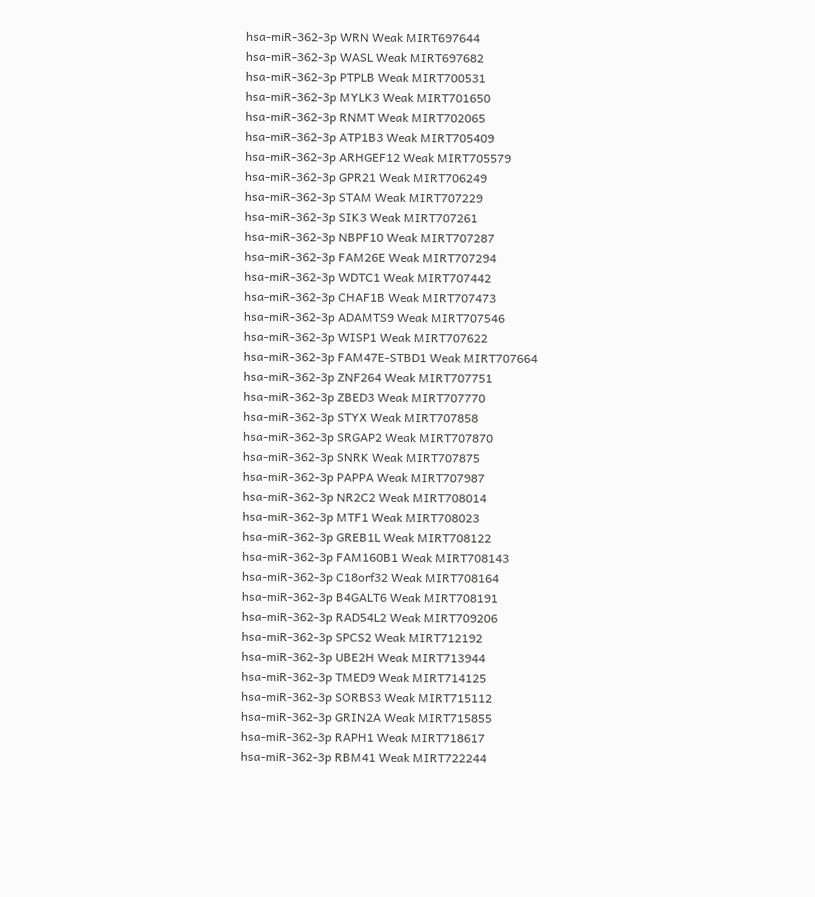hsa-miR-362-3p WRN Weak MIRT697644
hsa-miR-362-3p WASL Weak MIRT697682
hsa-miR-362-3p PTPLB Weak MIRT700531
hsa-miR-362-3p MYLK3 Weak MIRT701650
hsa-miR-362-3p RNMT Weak MIRT702065
hsa-miR-362-3p ATP1B3 Weak MIRT705409
hsa-miR-362-3p ARHGEF12 Weak MIRT705579
hsa-miR-362-3p GPR21 Weak MIRT706249
hsa-miR-362-3p STAM Weak MIRT707229
hsa-miR-362-3p SIK3 Weak MIRT707261
hsa-miR-362-3p NBPF10 Weak MIRT707287
hsa-miR-362-3p FAM26E Weak MIRT707294
hsa-miR-362-3p WDTC1 Weak MIRT707442
hsa-miR-362-3p CHAF1B Weak MIRT707473
hsa-miR-362-3p ADAMTS9 Weak MIRT707546
hsa-miR-362-3p WISP1 Weak MIRT707622
hsa-miR-362-3p FAM47E-STBD1 Weak MIRT707664
hsa-miR-362-3p ZNF264 Weak MIRT707751
hsa-miR-362-3p ZBED3 Weak MIRT707770
hsa-miR-362-3p STYX Weak MIRT707858
hsa-miR-362-3p SRGAP2 Weak MIRT707870
hsa-miR-362-3p SNRK Weak MIRT707875
hsa-miR-362-3p PAPPA Weak MIRT707987
hsa-miR-362-3p NR2C2 Weak MIRT708014
hsa-miR-362-3p MTF1 Weak MIRT708023
hsa-miR-362-3p GREB1L Weak MIRT708122
hsa-miR-362-3p FAM160B1 Weak MIRT708143
hsa-miR-362-3p C18orf32 Weak MIRT708164
hsa-miR-362-3p B4GALT6 Weak MIRT708191
hsa-miR-362-3p RAD54L2 Weak MIRT709206
hsa-miR-362-3p SPCS2 Weak MIRT712192
hsa-miR-362-3p UBE2H Weak MIRT713944
hsa-miR-362-3p TMED9 Weak MIRT714125
hsa-miR-362-3p SORBS3 Weak MIRT715112
hsa-miR-362-3p GRIN2A Weak MIRT715855
hsa-miR-362-3p RAPH1 Weak MIRT718617
hsa-miR-362-3p RBM41 Weak MIRT722244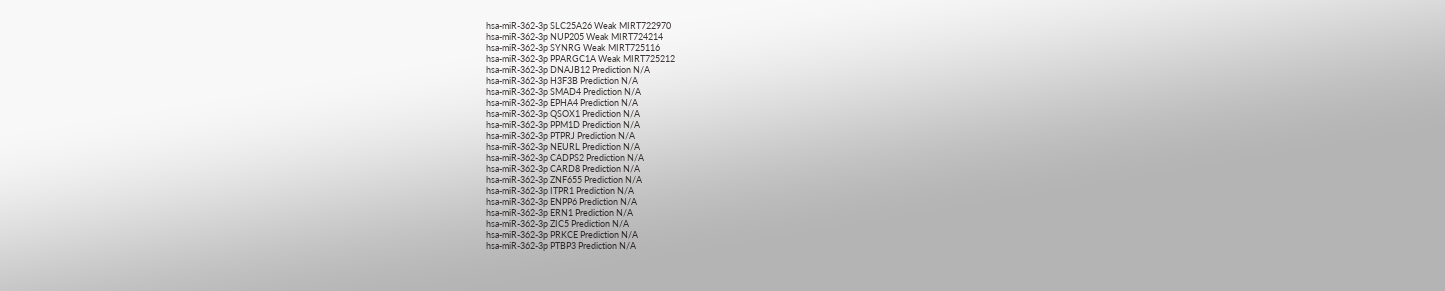hsa-miR-362-3p SLC25A26 Weak MIRT722970
hsa-miR-362-3p NUP205 Weak MIRT724214
hsa-miR-362-3p SYNRG Weak MIRT725116
hsa-miR-362-3p PPARGC1A Weak MIRT725212
hsa-miR-362-3p DNAJB12 Prediction N/A
hsa-miR-362-3p H3F3B Prediction N/A
hsa-miR-362-3p SMAD4 Prediction N/A
hsa-miR-362-3p EPHA4 Prediction N/A
hsa-miR-362-3p QSOX1 Prediction N/A
hsa-miR-362-3p PPM1D Prediction N/A
hsa-miR-362-3p PTPRJ Prediction N/A
hsa-miR-362-3p NEURL Prediction N/A
hsa-miR-362-3p CADPS2 Prediction N/A
hsa-miR-362-3p CARD8 Prediction N/A
hsa-miR-362-3p ZNF655 Prediction N/A
hsa-miR-362-3p ITPR1 Prediction N/A
hsa-miR-362-3p ENPP6 Prediction N/A
hsa-miR-362-3p ERN1 Prediction N/A
hsa-miR-362-3p ZIC5 Prediction N/A
hsa-miR-362-3p PRKCE Prediction N/A
hsa-miR-362-3p PTBP3 Prediction N/A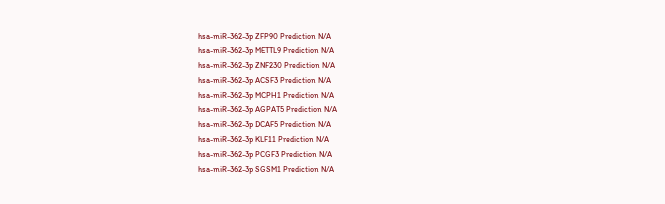hsa-miR-362-3p ZFP90 Prediction N/A
hsa-miR-362-3p METTL9 Prediction N/A
hsa-miR-362-3p ZNF230 Prediction N/A
hsa-miR-362-3p ACSF3 Prediction N/A
hsa-miR-362-3p MCPH1 Prediction N/A
hsa-miR-362-3p AGPAT5 Prediction N/A
hsa-miR-362-3p DCAF5 Prediction N/A
hsa-miR-362-3p KLF11 Prediction N/A
hsa-miR-362-3p PCGF3 Prediction N/A
hsa-miR-362-3p SGSM1 Prediction N/A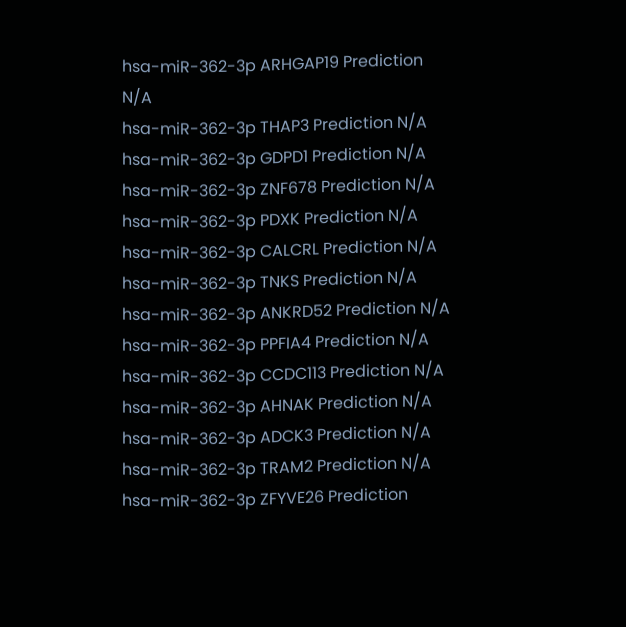hsa-miR-362-3p ARHGAP19 Prediction N/A
hsa-miR-362-3p THAP3 Prediction N/A
hsa-miR-362-3p GDPD1 Prediction N/A
hsa-miR-362-3p ZNF678 Prediction N/A
hsa-miR-362-3p PDXK Prediction N/A
hsa-miR-362-3p CALCRL Prediction N/A
hsa-miR-362-3p TNKS Prediction N/A
hsa-miR-362-3p ANKRD52 Prediction N/A
hsa-miR-362-3p PPFIA4 Prediction N/A
hsa-miR-362-3p CCDC113 Prediction N/A
hsa-miR-362-3p AHNAK Prediction N/A
hsa-miR-362-3p ADCK3 Prediction N/A
hsa-miR-362-3p TRAM2 Prediction N/A
hsa-miR-362-3p ZFYVE26 Prediction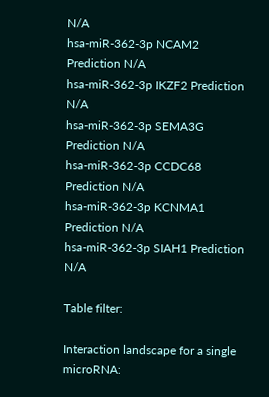N/A
hsa-miR-362-3p NCAM2 Prediction N/A
hsa-miR-362-3p IKZF2 Prediction N/A
hsa-miR-362-3p SEMA3G Prediction N/A
hsa-miR-362-3p CCDC68 Prediction N/A
hsa-miR-362-3p KCNMA1 Prediction N/A
hsa-miR-362-3p SIAH1 Prediction N/A

Table filter:

Interaction landscape for a single microRNA: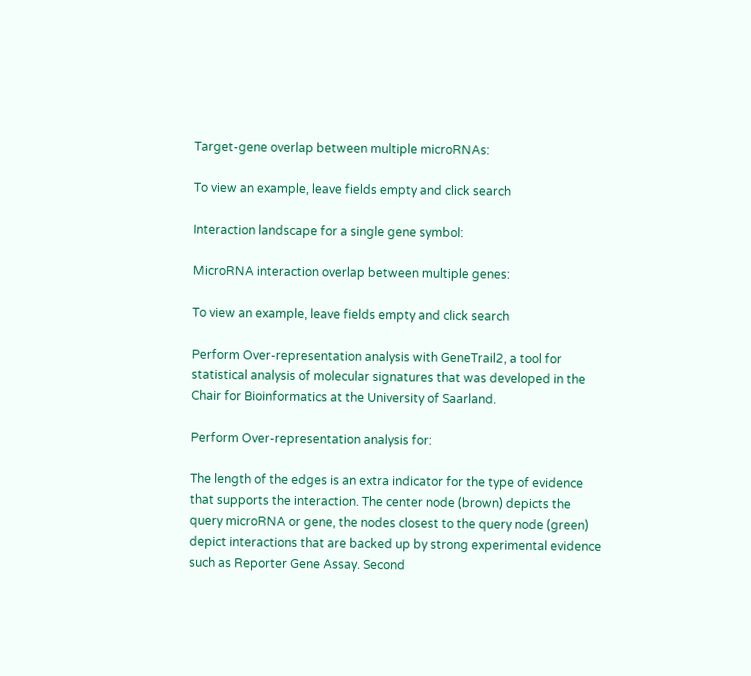Target-gene overlap between multiple microRNAs:

To view an example, leave fields empty and click search

Interaction landscape for a single gene symbol:

MicroRNA interaction overlap between multiple genes:

To view an example, leave fields empty and click search

Perform Over-representation analysis with GeneTrail2, a tool for statistical analysis of molecular signatures that was developed in the Chair for Bioinformatics at the University of Saarland.

Perform Over-representation analysis for:

The length of the edges is an extra indicator for the type of evidence that supports the interaction. The center node (brown) depicts the query microRNA or gene, the nodes closest to the query node (green) depict interactions that are backed up by strong experimental evidence such as Reporter Gene Assay. Second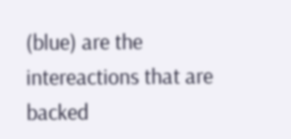(blue) are the intereactions that are backed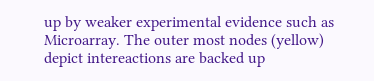up by weaker experimental evidence such as Microarray. The outer most nodes (yellow) depict intereactions are backed up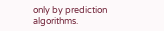only by prediction algorithms.